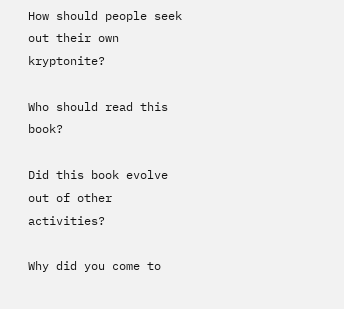How should people seek out their own kryptonite?

Who should read this book?

Did this book evolve out of other activities?

Why did you come to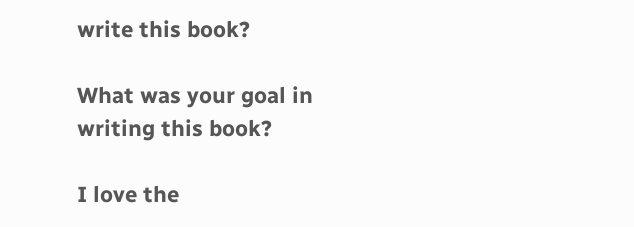write this book?

What was your goal in writing this book?

I love the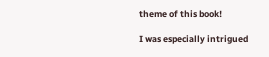theme of this book!

I was especially intrigued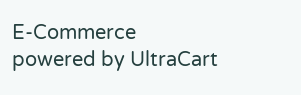E-Commerce powered by UltraCart